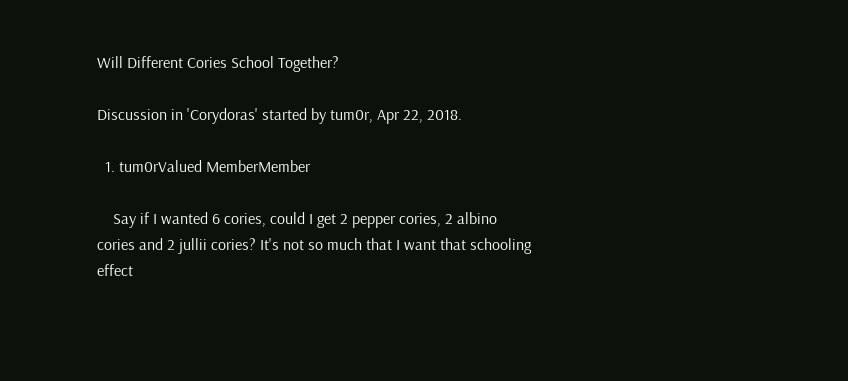Will Different Cories School Together?

Discussion in 'Corydoras' started by tum0r, Apr 22, 2018.

  1. tum0rValued MemberMember

    Say if I wanted 6 cories, could I get 2 pepper cories, 2 albino cories and 2 jullii cories? It's not so much that I want that schooling effect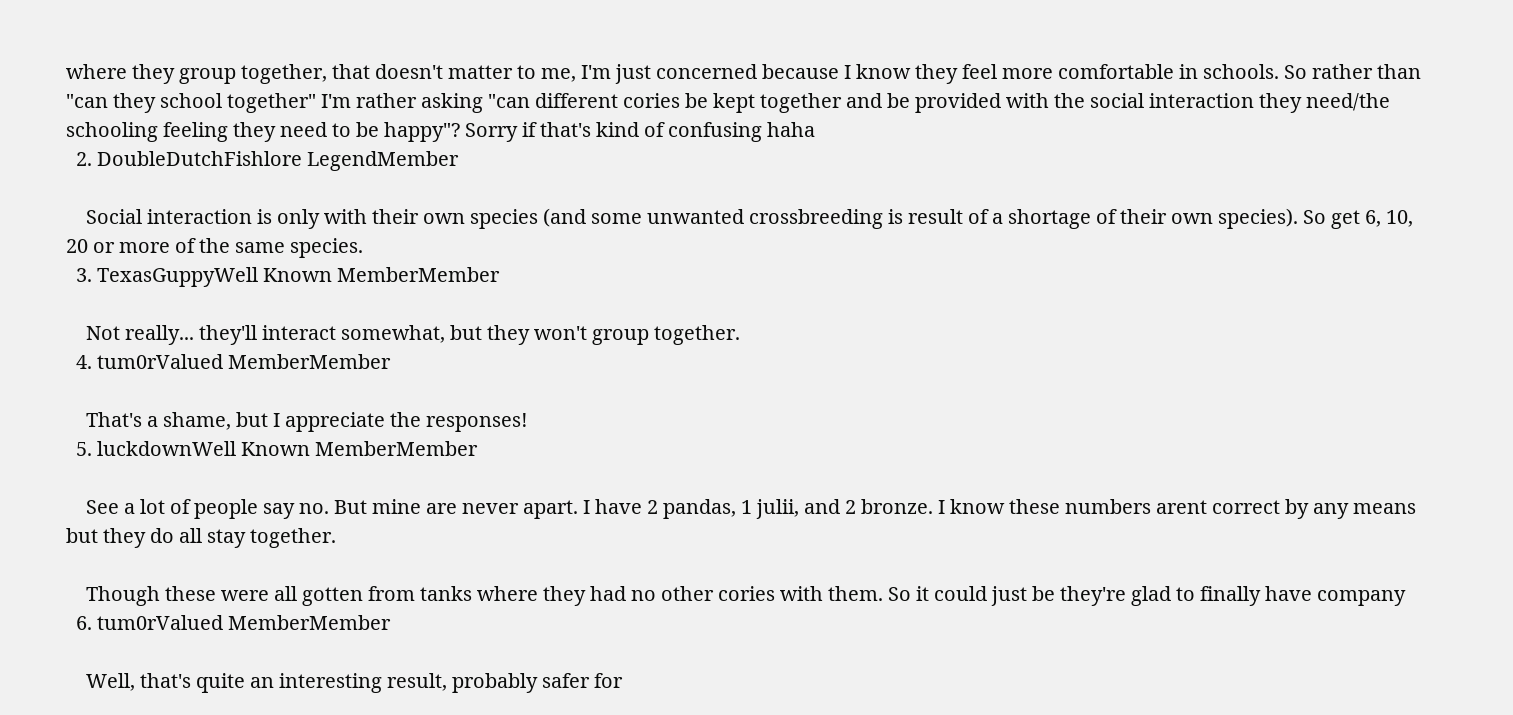where they group together, that doesn't matter to me, I'm just concerned because I know they feel more comfortable in schools. So rather than "can they school together" I'm rather asking "can different cories be kept together and be provided with the social interaction they need/the schooling feeling they need to be happy"? Sorry if that's kind of confusing haha
  2. DoubleDutchFishlore LegendMember

    Social interaction is only with their own species (and some unwanted crossbreeding is result of a shortage of their own species). So get 6, 10, 20 or more of the same species.
  3. TexasGuppyWell Known MemberMember

    Not really... they'll interact somewhat, but they won't group together.
  4. tum0rValued MemberMember

    That's a shame, but I appreciate the responses!
  5. luckdownWell Known MemberMember

    See a lot of people say no. But mine are never apart. I have 2 pandas, 1 julii, and 2 bronze. I know these numbers arent correct by any means but they do all stay together.

    Though these were all gotten from tanks where they had no other cories with them. So it could just be they're glad to finally have company
  6. tum0rValued MemberMember

    Well, that's quite an interesting result, probably safer for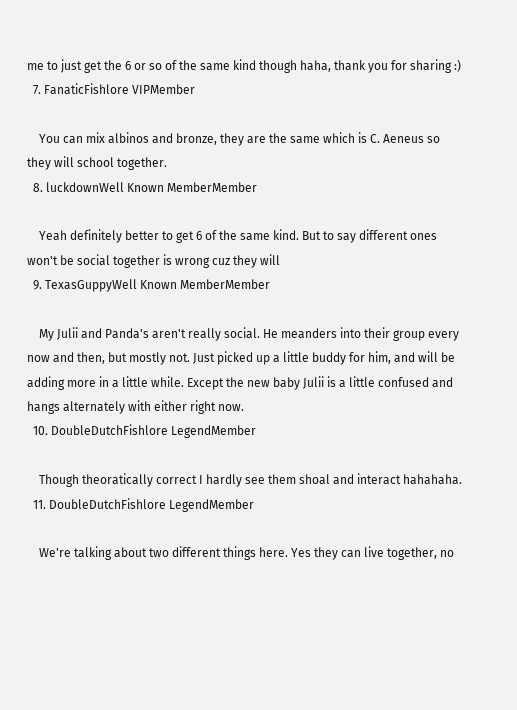me to just get the 6 or so of the same kind though haha, thank you for sharing :)
  7. FanaticFishlore VIPMember

    You can mix albinos and bronze, they are the same which is C. Aeneus so they will school together.
  8. luckdownWell Known MemberMember

    Yeah definitely better to get 6 of the same kind. But to say different ones won't be social together is wrong cuz they will
  9. TexasGuppyWell Known MemberMember

    My Julii and Panda's aren't really social. He meanders into their group every now and then, but mostly not. Just picked up a little buddy for him, and will be adding more in a little while. Except the new baby Julii is a little confused and hangs alternately with either right now.
  10. DoubleDutchFishlore LegendMember

    Though theoratically correct I hardly see them shoal and interact hahahaha.
  11. DoubleDutchFishlore LegendMember

    We're talking about two different things here. Yes they can live together, no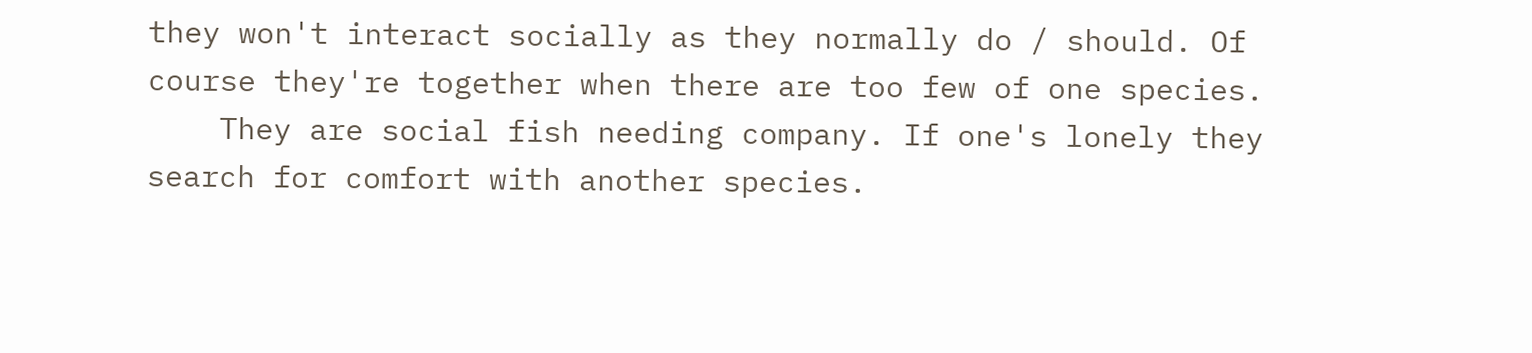they won't interact socially as they normally do / should. Of course they're together when there are too few of one species.
    They are social fish needing company. If one's lonely they search for comfort with another species.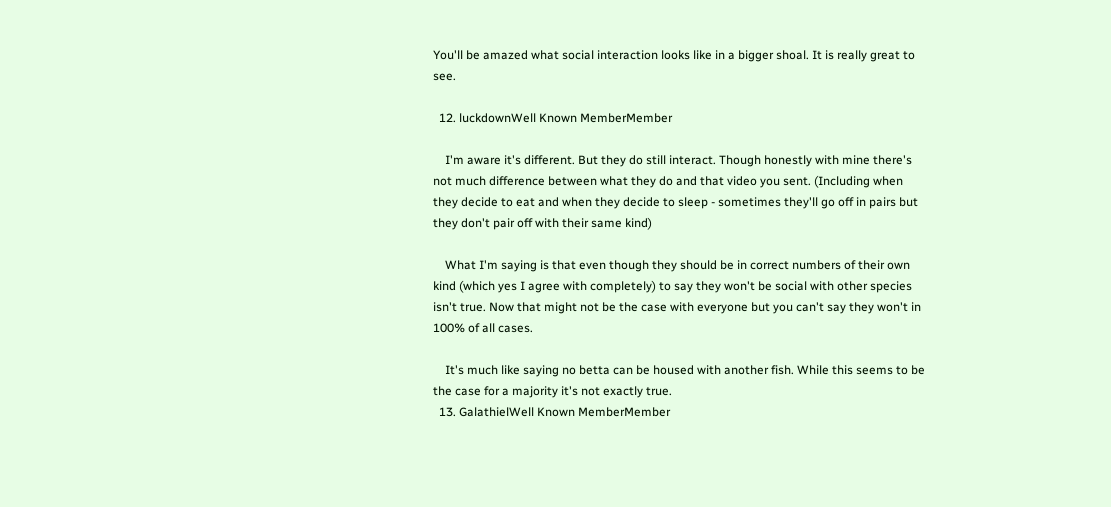You'll be amazed what social interaction looks like in a bigger shoal. It is really great to see.

  12. luckdownWell Known MemberMember

    I'm aware it's different. But they do still interact. Though honestly with mine there's not much difference between what they do and that video you sent. (Including when they decide to eat and when they decide to sleep - sometimes they'll go off in pairs but they don't pair off with their same kind)

    What I'm saying is that even though they should be in correct numbers of their own kind (which yes I agree with completely) to say they won't be social with other species isn't true. Now that might not be the case with everyone but you can't say they won't in 100% of all cases.

    It's much like saying no betta can be housed with another fish. While this seems to be the case for a majority it's not exactly true.
  13. GalathielWell Known MemberMember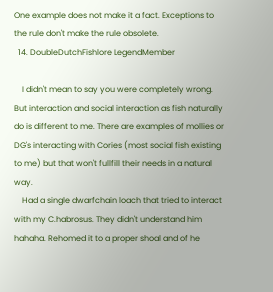One example does not make it a fact. Exceptions to the rule don't make the rule obsolete.
  14. DoubleDutchFishlore LegendMember

    I didn't mean to say you were completely wrong. But interaction and social interaction as fish naturally do is different to me. There are examples of mollies or DG's interacting with Cories (most social fish existing to me) but that won't fullfill their needs in a natural way.
    Had a single dwarfchain loach that tried to interact with my C.habrosus. They didn't understand him hahaha. Rehomed it to a proper shoal and of he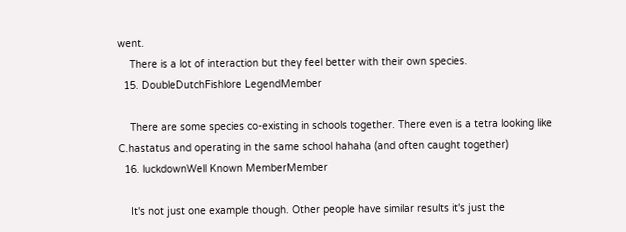went.
    There is a lot of interaction but they feel better with their own species.
  15. DoubleDutchFishlore LegendMember

    There are some species co-existing in schools together. There even is a tetra looking like C.hastatus and operating in the same school hahaha (and often caught together)
  16. luckdownWell Known MemberMember

    It's not just one example though. Other people have similar results it's just the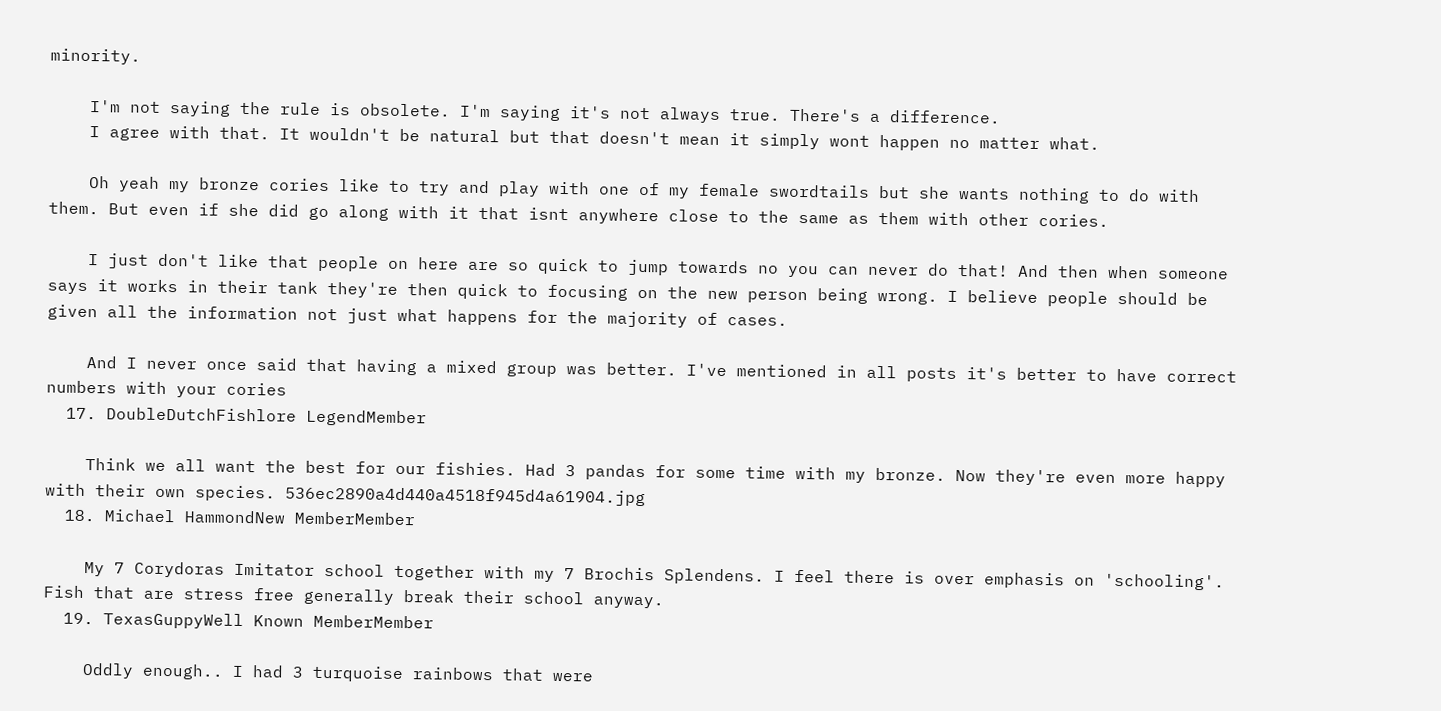minority.

    I'm not saying the rule is obsolete. I'm saying it's not always true. There's a difference.
    I agree with that. It wouldn't be natural but that doesn't mean it simply wont happen no matter what.

    Oh yeah my bronze cories like to try and play with one of my female swordtails but she wants nothing to do with them. But even if she did go along with it that isnt anywhere close to the same as them with other cories.

    I just don't like that people on here are so quick to jump towards no you can never do that! And then when someone says it works in their tank they're then quick to focusing on the new person being wrong. I believe people should be given all the information not just what happens for the majority of cases.

    And I never once said that having a mixed group was better. I've mentioned in all posts it's better to have correct numbers with your cories
  17. DoubleDutchFishlore LegendMember

    Think we all want the best for our fishies. Had 3 pandas for some time with my bronze. Now they're even more happy with their own species. 536ec2890a4d440a4518f945d4a61904.jpg
  18. Michael HammondNew MemberMember

    My 7 Corydoras Imitator school together with my 7 Brochis Splendens. I feel there is over emphasis on 'schooling'. Fish that are stress free generally break their school anyway.
  19. TexasGuppyWell Known MemberMember

    Oddly enough.. I had 3 turquoise rainbows that were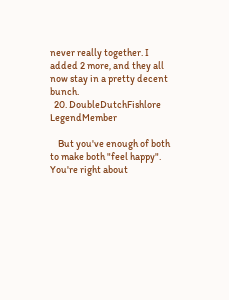never really together. I added 2 more, and they all now stay in a pretty decent bunch.
  20. DoubleDutchFishlore LegendMember

    But you've enough of both to make both "feel happy". You're right about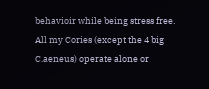behavioir while being stress free. All my Cories (except the 4 big C.aeneus) operate alone or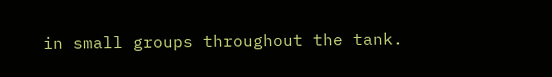in small groups throughout the tank.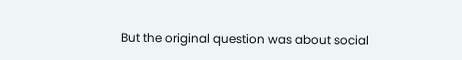But the original question was about social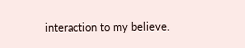interaction to my believe.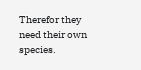Therefor they need their own species.